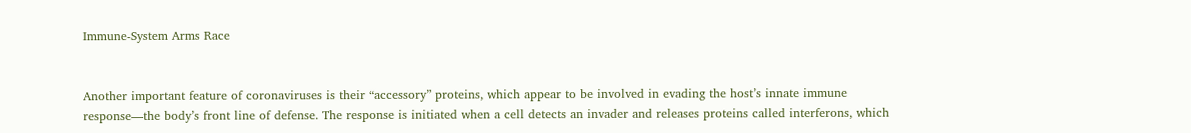Immune-System Arms Race


Another important feature of coronaviruses is their “accessory” proteins, which appear to be involved in evading the host’s innate immune response—the body’s front line of defense. The response is initiated when a cell detects an invader and releases proteins called interferons, which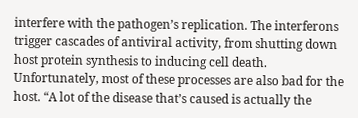interfere with the pathogen’s replication. The interferons trigger cascades of antiviral activity, from shutting down host protein synthesis to inducing cell death. Unfortunately, most of these processes are also bad for the host. “A lot of the disease that’s caused is actually the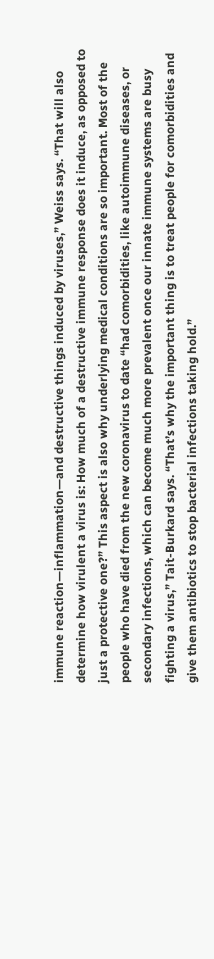immune reaction—inflammation—and destructive things induced by viruses,” Weiss says. “That will also determine how virulent a virus is: How much of a destructive immune response does it induce, as opposed to just a protective one?” This aspect is also why underlying medical conditions are so important. Most of the people who have died from the new coronavirus to date “had comorbidities, like autoimmune diseases, or secondary infections, which can become much more prevalent once our innate immune systems are busy fighting a virus,” Tait-Burkard says. “That’s why the important thing is to treat people for comorbidities and give them antibiotics to stop bacterial infections taking hold.”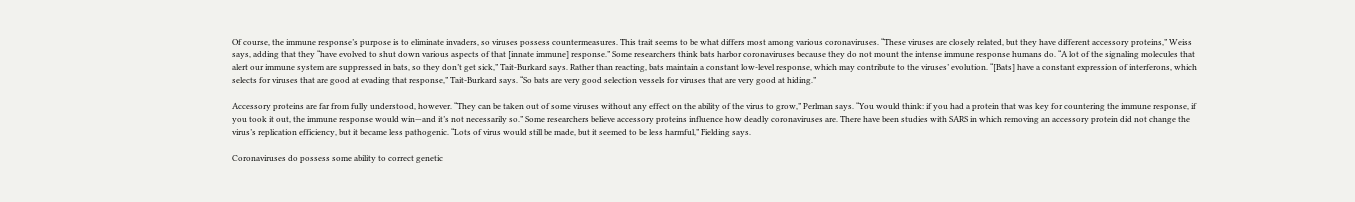Of course, the immune response’s purpose is to eliminate invaders, so viruses possess countermeasures. This trait seems to be what differs most among various coronaviruses. “These viruses are closely related, but they have different accessory proteins,” Weiss says, adding that they “have evolved to shut down various aspects of that [innate immune] response.” Some researchers think bats harbor coronaviruses because they do not mount the intense immune response humans do. “A lot of the signaling molecules that alert our immune system are suppressed in bats, so they don’t get sick,” Tait-Burkard says. Rather than reacting, bats maintain a constant low-level response, which may contribute to the viruses’ evolution. “[Bats] have a constant expression of interferons, which selects for viruses that are good at evading that response,” Tait-Burkard says. “So bats are very good selection vessels for viruses that are very good at hiding.”

Accessory proteins are far from fully understood, however. “They can be taken out of some viruses without any effect on the ability of the virus to grow,” Perlman says. “You would think: if you had a protein that was key for countering the immune response, if you took it out, the immune response would win—and it’s not necessarily so.” Some researchers believe accessory proteins influence how deadly coronaviruses are. There have been studies with SARS in which removing an accessory protein did not change the virus’s replication efficiency, but it became less pathogenic. “Lots of virus would still be made, but it seemed to be less harmful,” Fielding says.

Coronaviruses do possess some ability to correct genetic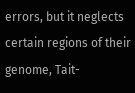errors, but it neglects certain regions of their genome, Tait-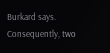Burkard says. Consequently, two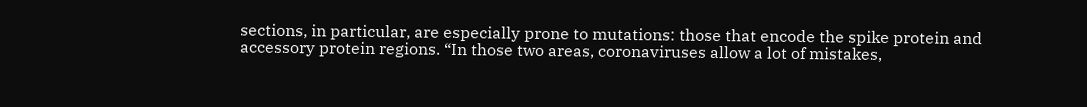sections, in particular, are especially prone to mutations: those that encode the spike protein and accessory protein regions. “In those two areas, coronaviruses allow a lot of mistakes,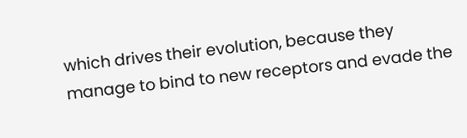which drives their evolution, because they manage to bind to new receptors and evade the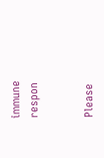immune respon


Please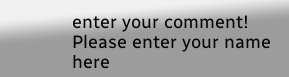enter your comment!
Please enter your name here